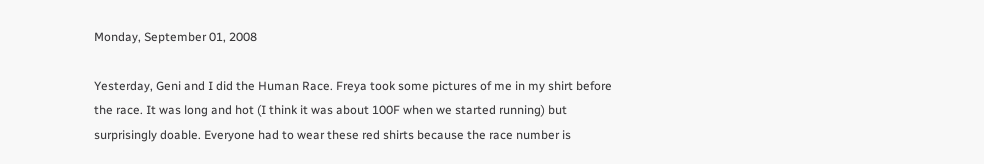Monday, September 01, 2008

Yesterday, Geni and I did the Human Race. Freya took some pictures of me in my shirt before the race. It was long and hot (I think it was about 100F when we started running) but surprisingly doable. Everyone had to wear these red shirts because the race number is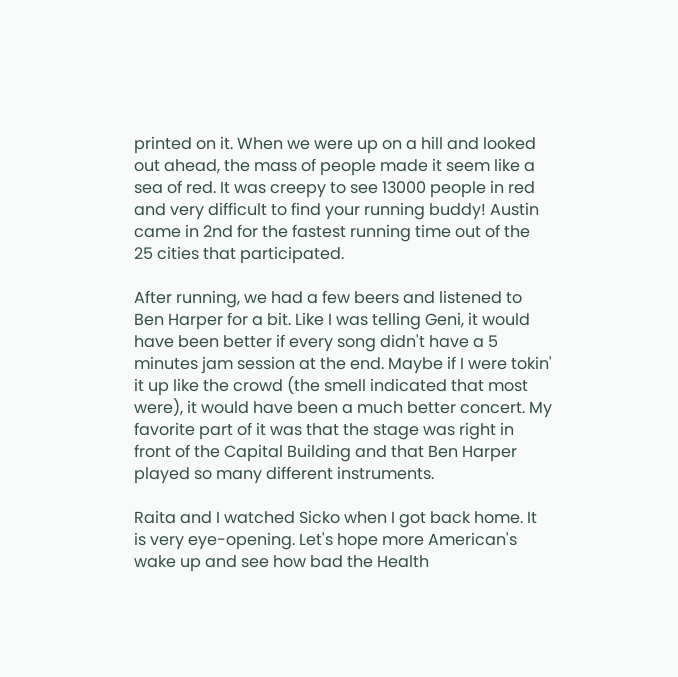printed on it. When we were up on a hill and looked out ahead, the mass of people made it seem like a sea of red. It was creepy to see 13000 people in red and very difficult to find your running buddy! Austin came in 2nd for the fastest running time out of the 25 cities that participated.

After running, we had a few beers and listened to Ben Harper for a bit. Like I was telling Geni, it would have been better if every song didn't have a 5 minutes jam session at the end. Maybe if I were tokin' it up like the crowd (the smell indicated that most were), it would have been a much better concert. My favorite part of it was that the stage was right in front of the Capital Building and that Ben Harper played so many different instruments.

Raita and I watched Sicko when I got back home. It is very eye-opening. Let's hope more American's wake up and see how bad the Health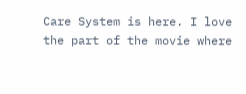Care System is here. I love the part of the movie where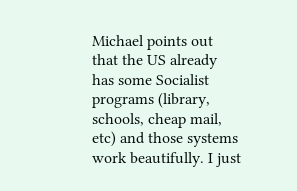Michael points out that the US already has some Socialist programs (library, schools, cheap mail, etc) and those systems work beautifully. I just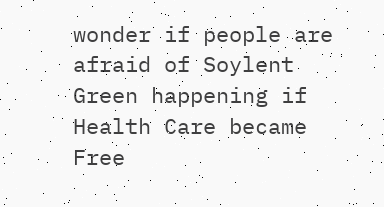wonder if people are afraid of Soylent Green happening if Health Care became Free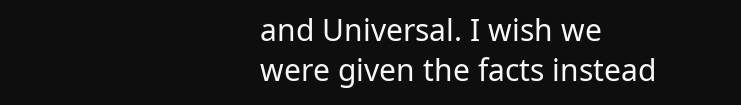and Universal. I wish we were given the facts instead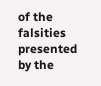of the falsities presented by the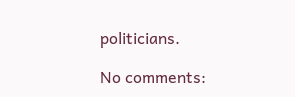politicians.

No comments: